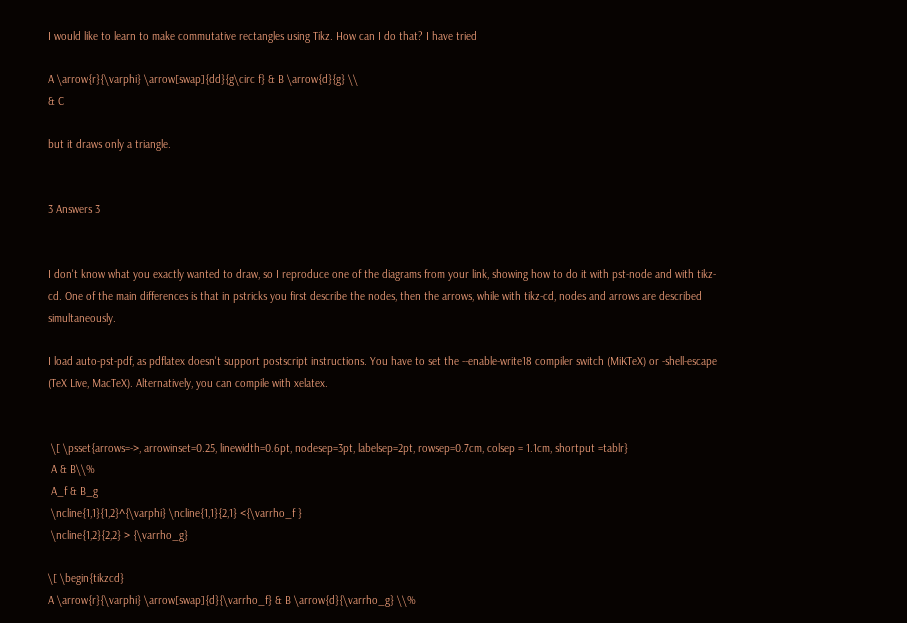I would like to learn to make commutative rectangles using Tikz. How can I do that? I have tried

A \arrow{r}{\varphi} \arrow[swap]{dd}{g\circ f} & B \arrow{d}{g} \\
& C

but it draws only a triangle.


3 Answers 3


I don't know what you exactly wanted to draw, so I reproduce one of the diagrams from your link, showing how to do it with pst-node and with tikz-cd. One of the main differences is that in pstricks you first describe the nodes, then the arrows, while with tikz-cd, nodes and arrows are described simultaneously.

I load auto-pst-pdf, as pdflatex doesn't support postscript instructions. You have to set the --enable-write18 compiler switch (MiKTeX) or -shell-escape (TeX Live, MacTeX). Alternatively, you can compile with xelatex.


 \[ \psset{arrows=->, arrowinset=0.25, linewidth=0.6pt, nodesep=3pt, labelsep=2pt, rowsep=0.7cm, colsep = 1.1cm, shortput =tablr}
 A & B\\%
 A_f & B_g
 \ncline{1,1}{1,2}^{\varphi} \ncline{1,1}{2,1} <{\varrho_f }
 \ncline{1,2}{2,2} > {\varrho_g}

\[ \begin{tikzcd}
A \arrow{r}{\varphi} \arrow[swap]{d}{\varrho_f} & B \arrow{d}{\varrho_g} \\%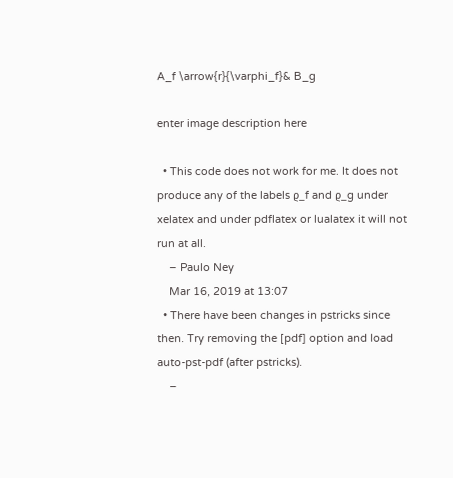A_f \arrow{r}{\varphi_f}& B_g

enter image description here

  • This code does not work for me. It does not produce any of the labels ϱ_f and ϱ_g under xelatex and under pdflatex or lualatex it will not run at all.
    – Paulo Ney
    Mar 16, 2019 at 13:07
  • There have been changes in pstricks since then. Try removing the [pdf] option and load auto-pst-pdf (after pstricks).
    –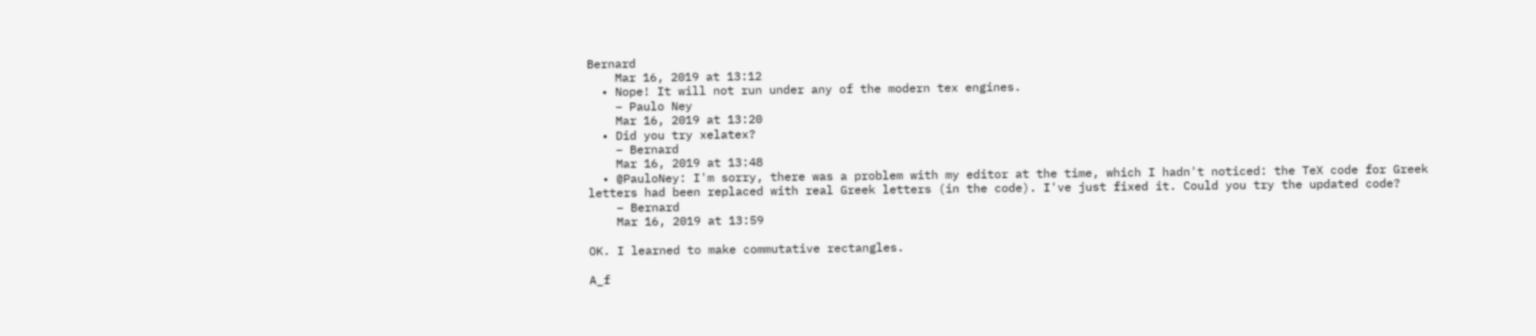Bernard
    Mar 16, 2019 at 13:12
  • Nope! It will not run under any of the modern tex engines.
    – Paulo Ney
    Mar 16, 2019 at 13:20
  • Did you try xelatex?
    – Bernard
    Mar 16, 2019 at 13:48
  • @PauloNey: I'm sorry, there was a problem with my editor at the time, which I hadn't noticed: the TeX code for Greek letters had been replaced with real Greek letters (in the code). I've just fixed it. Could you try the updated code?
    – Bernard
    Mar 16, 2019 at 13:59

OK. I learned to make commutative rectangles.

A_f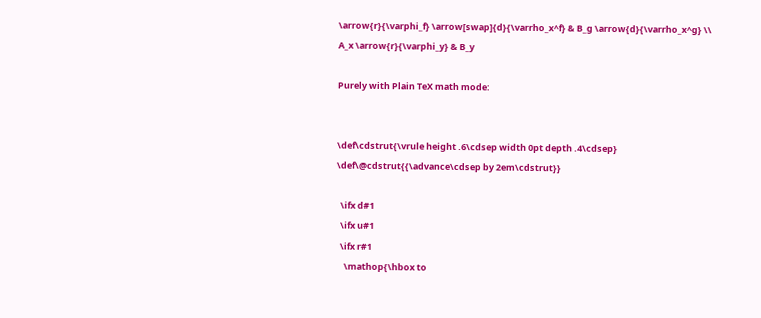\arrow{r}{\varphi_f} \arrow[swap]{d}{\varrho_x^f} & B_g \arrow{d}{\varrho_x^g} \\
A_x \arrow{r}{\varphi_y} & B_y

Purely with Plain TeX math mode:


\def\cdstrut{\vrule height .6\cdsep width 0pt depth .4\cdsep}
\def\@cdstrut{{\advance\cdsep by 2em\cdstrut}}

  \ifx d#1
  \ifx u#1
  \ifx r#1
    \mathop{\hbox to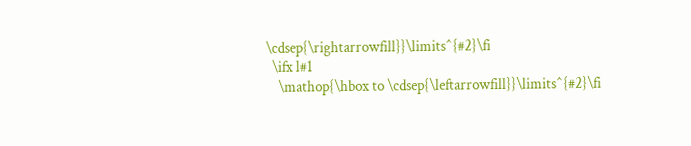\cdsep{\rightarrowfill}}\limits^{#2}\fi
  \ifx l#1
    \mathop{\hbox to \cdsep{\leftarrowfill}}\limits^{#2}\fi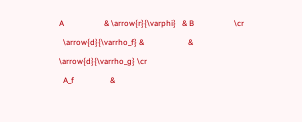A                    & \arrow{r}{\varphi}   & B                    \cr
  \arrow{d}{\varrho_f} &                      & \arrow{d}{\varrho_g} \cr
  A_f                  &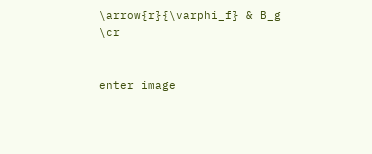\arrow{r}{\varphi_f} & B_g                  \cr


enter image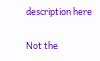description here

Not the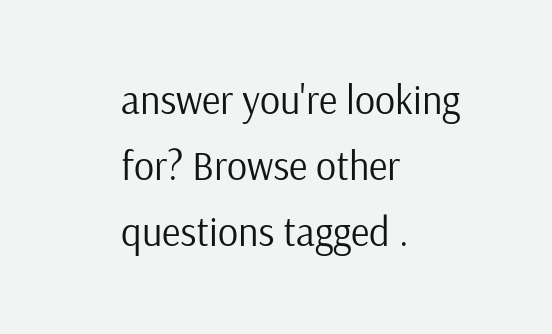answer you're looking for? Browse other questions tagged .